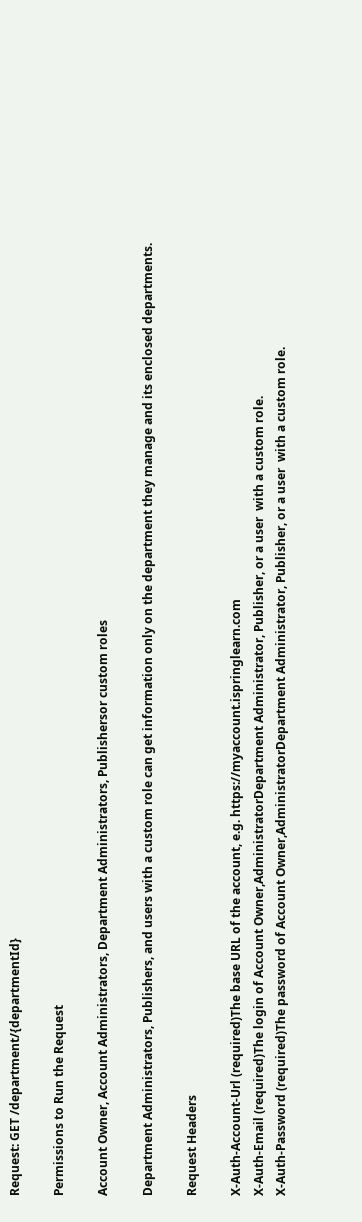Request: GET /department/{departmentId}

Permissions to Run the Request

Account Owner, Account Administrators, Department Administrators, Publishersor custom roles

Department Administrators, Publishers, and users with a custom role can get information only on the department they manage and its enclosed departments.

Request Headers

X-Auth-Account-Url (required)The base URL of the account, e.g. https://myaccount.ispringlearn.com
X-Auth-Email (required)The login of Account Owner,AdministratorDepartment Administrator, Publisher, or a user  with a custom role.
X-Auth-Password (required)The password of Account Owner,AdministratorDepartment Administrator, Publisher, or a user  with a custom role.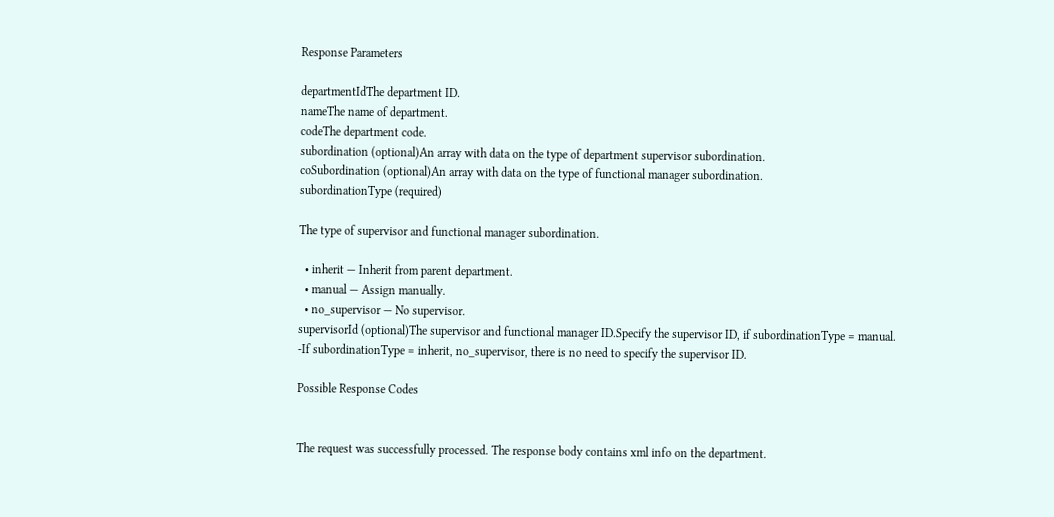Response Parameters

departmentIdThe department ID.
nameThe name of department.
codeThe department code.
subordination (optional)An array with data on the type of department supervisor subordination.
coSubordination (optional)An array with data on the type of functional manager subordination.
subordinationType (required)

The type of supervisor and functional manager subordination.

  • inherit — Inherit from parent department.
  • manual — Assign manually.
  • no_supervisor — No supervisor.
supervisorId (optional)The supervisor and functional manager ID.Specify the supervisor ID, if subordinationType = manual.
-If subordinationType = inherit, no_supervisor, there is no need to specify the supervisor ID.

Possible Response Codes


The request was successfully processed. The response body contains xml info on the department.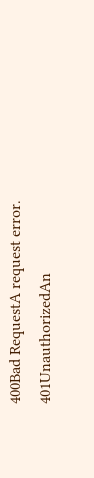400Bad RequestA request error.
401UnauthorizedAn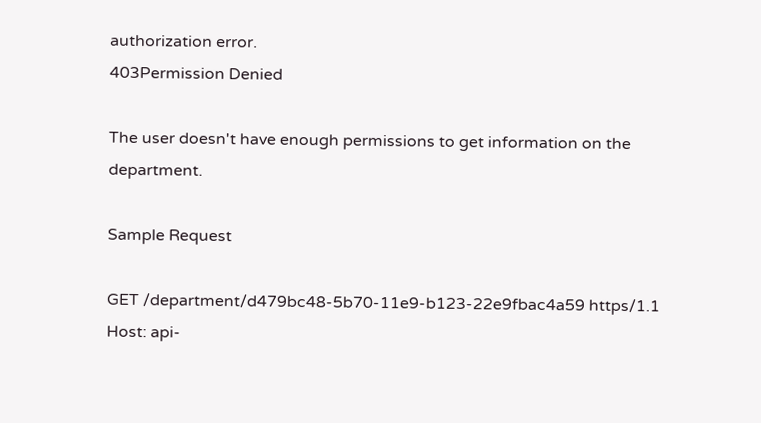authorization error.
403Permission Denied

The user doesn't have enough permissions to get information on the department.

Sample Request

GET /department/d479bc48-5b70-11e9-b123-22e9fbac4a59 https/1.1
Host: api-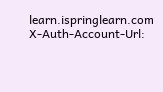learn.ispringlearn.com
X-Auth-Account-Url: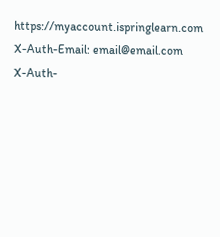https://myaccount.ispringlearn.com
X-Auth-Email: email@email.com
X-Auth-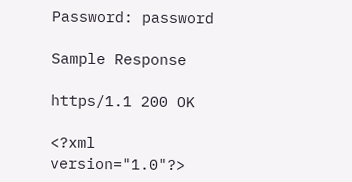Password: password

Sample Response

https/1.1 200 OK

<?xml version="1.0"?>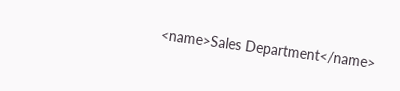<name>Sales Department</name>